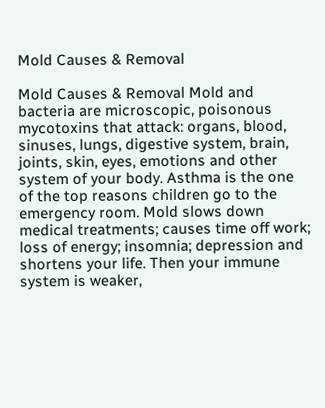Mold Causes & Removal

Mold Causes & Removal Mold and bacteria are microscopic, poisonous mycotoxins that attack: organs, blood, sinuses, lungs, digestive system, brain, joints, skin, eyes, emotions and other system of your body. Asthma is the one of the top reasons children go to the emergency room. Mold slows down medical treatments; causes time off work; loss of energy; insomnia; depression and shortens your life. Then your immune system is weaker,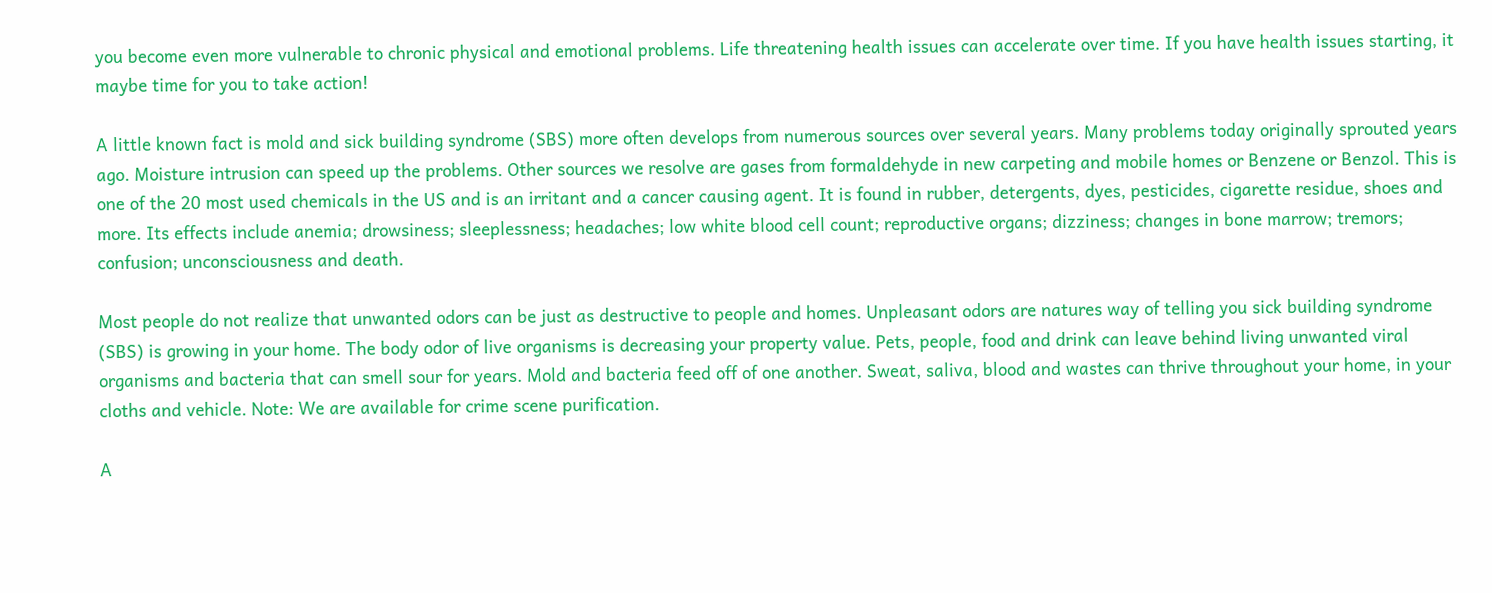you become even more vulnerable to chronic physical and emotional problems. Life threatening health issues can accelerate over time. If you have health issues starting, it maybe time for you to take action!

A little known fact is mold and sick building syndrome (SBS) more often develops from numerous sources over several years. Many problems today originally sprouted years ago. Moisture intrusion can speed up the problems. Other sources we resolve are gases from formaldehyde in new carpeting and mobile homes or Benzene or Benzol. This is one of the 20 most used chemicals in the US and is an irritant and a cancer causing agent. It is found in rubber, detergents, dyes, pesticides, cigarette residue, shoes and more. Its effects include anemia; drowsiness; sleeplessness; headaches; low white blood cell count; reproductive organs; dizziness; changes in bone marrow; tremors; confusion; unconsciousness and death.

Most people do not realize that unwanted odors can be just as destructive to people and homes. Unpleasant odors are natures way of telling you sick building syndrome (SBS) is growing in your home. The body odor of live organisms is decreasing your property value. Pets, people, food and drink can leave behind living unwanted viral organisms and bacteria that can smell sour for years. Mold and bacteria feed off of one another. Sweat, saliva, blood and wastes can thrive throughout your home, in your cloths and vehicle. Note: We are available for crime scene purification.

A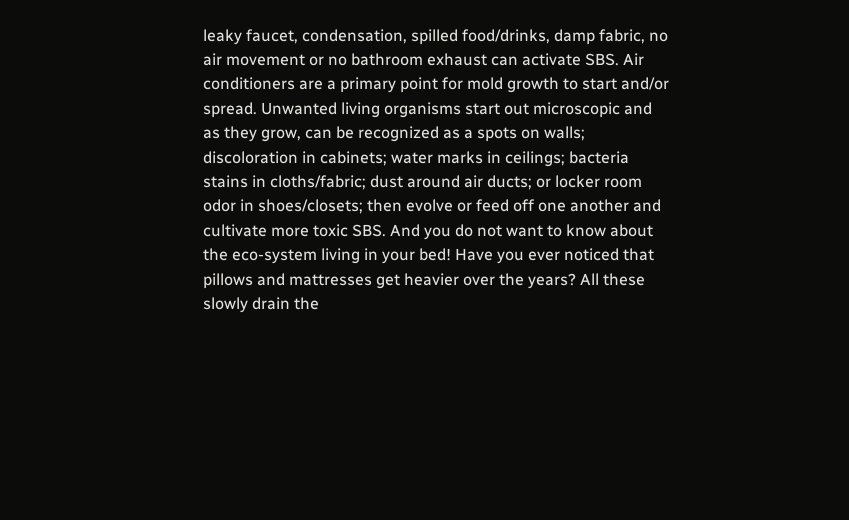leaky faucet, condensation, spilled food/drinks, damp fabric, no air movement or no bathroom exhaust can activate SBS. Air conditioners are a primary point for mold growth to start and/or spread. Unwanted living organisms start out microscopic and as they grow, can be recognized as a spots on walls; discoloration in cabinets; water marks in ceilings; bacteria stains in cloths/fabric; dust around air ducts; or locker room odor in shoes/closets; then evolve or feed off one another and cultivate more toxic SBS. And you do not want to know about the eco-system living in your bed! Have you ever noticed that pillows and mattresses get heavier over the years? All these slowly drain the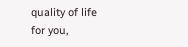quality of life for you,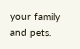your family and pets.